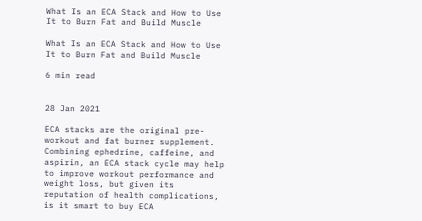What Is an ECA Stack and How to Use It to Burn Fat and Build Muscle

What Is an ECA Stack and How to Use It to Burn Fat and Build Muscle

6 min read


28 Jan 2021

ECA stacks are the original pre-workout and fat burner supplement. Combining ephedrine, caffeine, and aspirin, an ECA stack cycle may help to improve workout performance and weight loss, but given its reputation of health complications, is it smart to buy ECA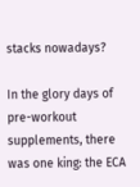stacks nowadays?

In the glory days of pre-workout supplements, there was one king: the ECA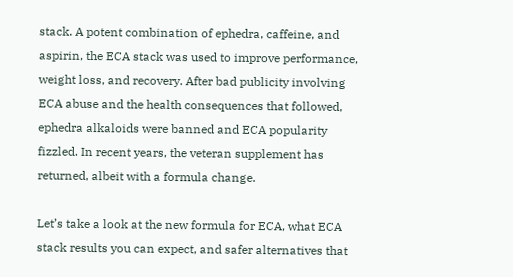stack. A potent combination of ephedra, caffeine, and aspirin, the ECA stack was used to improve performance, weight loss, and recovery. After bad publicity involving ECA abuse and the health consequences that followed, ephedra alkaloids were banned and ECA popularity fizzled. In recent years, the veteran supplement has returned, albeit with a formula change.

Let’s take a look at the new formula for ECA, what ECA stack results you can expect, and safer alternatives that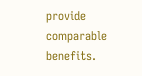provide comparable benefits.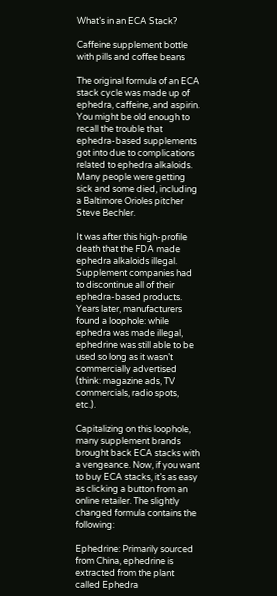What’s in an ECA Stack?

Caffeine supplement bottle with pills and coffee beans

The original formula of an ECA stack cycle was made up of ephedra, caffeine, and aspirin. You might be old enough to recall the trouble that ephedra-based supplements got into due to complications related to ephedra alkaloids. Many people were getting sick and some died, including a Baltimore Orioles pitcher Steve Bechler.

It was after this high-profile death that the FDA made ephedra alkaloids illegal. Supplement companies had to discontinue all of their ephedra-based products. Years later, manufacturers found a loophole: while ephedra was made illegal, ephedrine was still able to be used so long as it wasn’t commercially advertised (think: magazine ads, TV commercials, radio spots, etc.).

Capitalizing on this loophole, many supplement brands brought back ECA stacks with a vengeance. Now, if you want to buy ECA stacks, it’s as easy as clicking a button from an online retailer. The slightly changed formula contains the following:

Ephedrine: Primarily sourced from China, ephedrine is extracted from the plant called Ephedra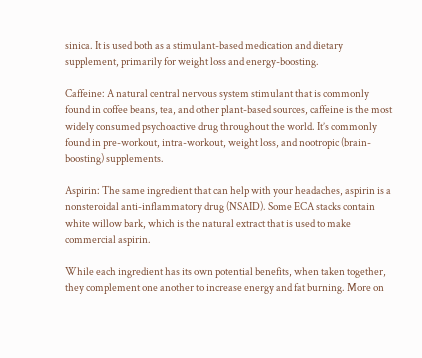sinica. It is used both as a stimulant-based medication and dietary supplement, primarily for weight loss and energy-boosting.

Caffeine: A natural central nervous system stimulant that is commonly found in coffee beans, tea, and other plant-based sources, caffeine is the most widely consumed psychoactive drug throughout the world. It’s commonly found in pre-workout, intra-workout, weight loss, and nootropic (brain-boosting) supplements.

Aspirin: The same ingredient that can help with your headaches, aspirin is a nonsteroidal anti-inflammatory drug (NSAID). Some ECA stacks contain white willow bark, which is the natural extract that is used to make commercial aspirin.

While each ingredient has its own potential benefits, when taken together, they complement one another to increase energy and fat burning. More on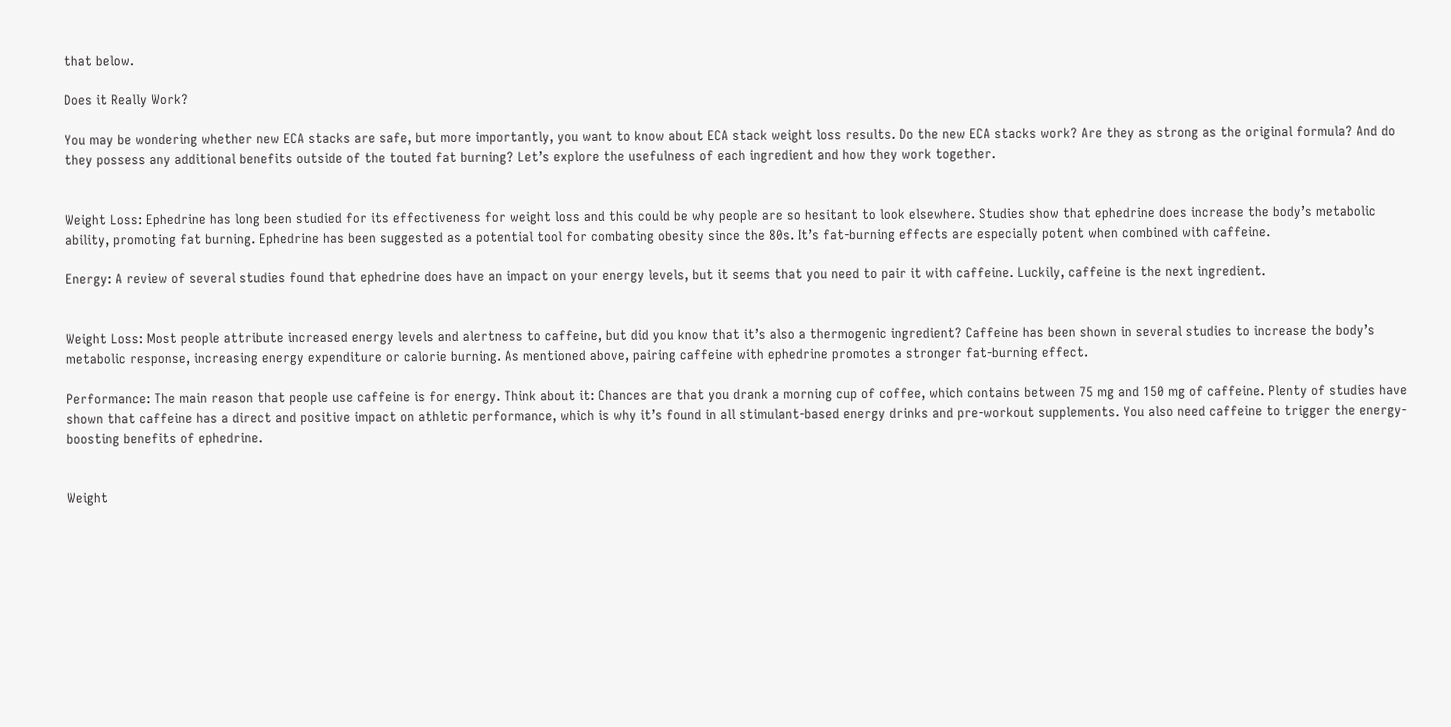that below.

Does it Really Work?

You may be wondering whether new ECA stacks are safe, but more importantly, you want to know about ECA stack weight loss results. Do the new ECA stacks work? Are they as strong as the original formula? And do they possess any additional benefits outside of the touted fat burning? Let’s explore the usefulness of each ingredient and how they work together.


Weight Loss: Ephedrine has long been studied for its effectiveness for weight loss and this could be why people are so hesitant to look elsewhere. Studies show that ephedrine does increase the body’s metabolic ability, promoting fat burning. Ephedrine has been suggested as a potential tool for combating obesity since the 80s. It’s fat-burning effects are especially potent when combined with caffeine.

Energy: A review of several studies found that ephedrine does have an impact on your energy levels, but it seems that you need to pair it with caffeine. Luckily, caffeine is the next ingredient.


Weight Loss: Most people attribute increased energy levels and alertness to caffeine, but did you know that it’s also a thermogenic ingredient? Caffeine has been shown in several studies to increase the body’s metabolic response, increasing energy expenditure or calorie burning. As mentioned above, pairing caffeine with ephedrine promotes a stronger fat-burning effect.

Performance: The main reason that people use caffeine is for energy. Think about it: Chances are that you drank a morning cup of coffee, which contains between 75 mg and 150 mg of caffeine. Plenty of studies have shown that caffeine has a direct and positive impact on athletic performance, which is why it’s found in all stimulant-based energy drinks and pre-workout supplements. You also need caffeine to trigger the energy-boosting benefits of ephedrine.


Weight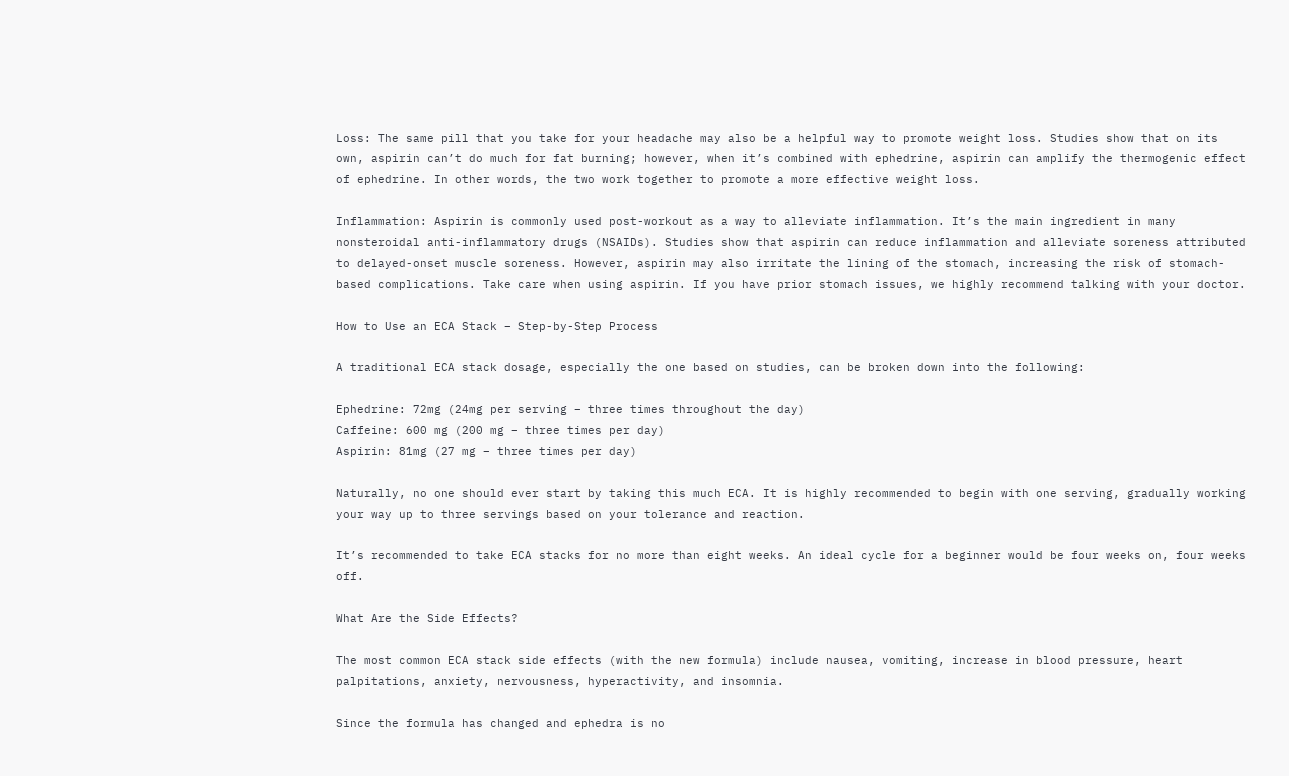Loss: The same pill that you take for your headache may also be a helpful way to promote weight loss. Studies show that on its own, aspirin can’t do much for fat burning; however, when it’s combined with ephedrine, aspirin can amplify the thermogenic effect of ephedrine. In other words, the two work together to promote a more effective weight loss.

Inflammation: Aspirin is commonly used post-workout as a way to alleviate inflammation. It’s the main ingredient in many nonsteroidal anti-inflammatory drugs (NSAIDs). Studies show that aspirin can reduce inflammation and alleviate soreness attributed to delayed-onset muscle soreness. However, aspirin may also irritate the lining of the stomach, increasing the risk of stomach-based complications. Take care when using aspirin. If you have prior stomach issues, we highly recommend talking with your doctor.

How to Use an ECA Stack – Step-by-Step Process

A traditional ECA stack dosage, especially the one based on studies, can be broken down into the following:

Ephedrine: 72mg (24mg per serving – three times throughout the day)
Caffeine: 600 mg (200 mg – three times per day)
Aspirin: 81mg (27 mg – three times per day)

Naturally, no one should ever start by taking this much ECA. It is highly recommended to begin with one serving, gradually working your way up to three servings based on your tolerance and reaction.

It’s recommended to take ECA stacks for no more than eight weeks. An ideal cycle for a beginner would be four weeks on, four weeks off.

What Are the Side Effects?

The most common ECA stack side effects (with the new formula) include nausea, vomiting, increase in blood pressure, heart palpitations, anxiety, nervousness, hyperactivity, and insomnia.

Since the formula has changed and ephedra is no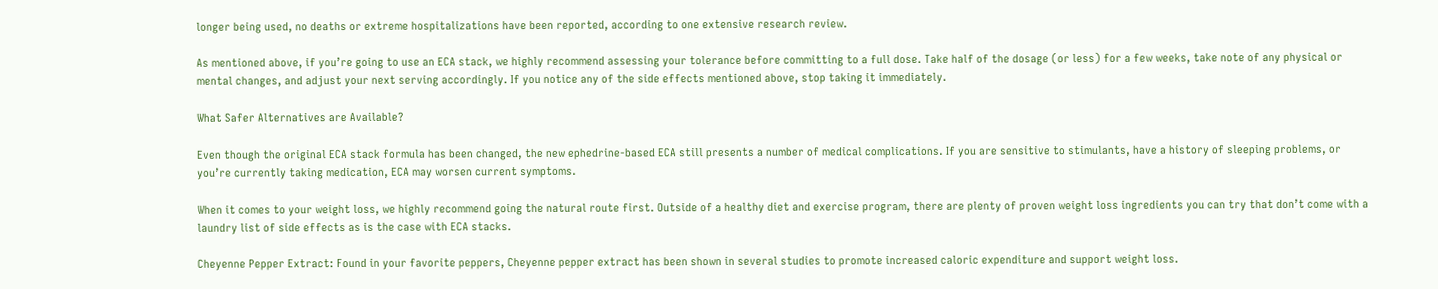longer being used, no deaths or extreme hospitalizations have been reported, according to one extensive research review.

As mentioned above, if you’re going to use an ECA stack, we highly recommend assessing your tolerance before committing to a full dose. Take half of the dosage (or less) for a few weeks, take note of any physical or mental changes, and adjust your next serving accordingly. If you notice any of the side effects mentioned above, stop taking it immediately.

What Safer Alternatives are Available?

Even though the original ECA stack formula has been changed, the new ephedrine-based ECA still presents a number of medical complications. If you are sensitive to stimulants, have a history of sleeping problems, or you’re currently taking medication, ECA may worsen current symptoms.

When it comes to your weight loss, we highly recommend going the natural route first. Outside of a healthy diet and exercise program, there are plenty of proven weight loss ingredients you can try that don’t come with a laundry list of side effects as is the case with ECA stacks.

Cheyenne Pepper Extract: Found in your favorite peppers, Cheyenne pepper extract has been shown in several studies to promote increased caloric expenditure and support weight loss.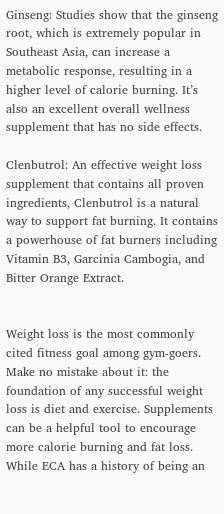Ginseng: Studies show that the ginseng root, which is extremely popular in Southeast Asia, can increase a metabolic response, resulting in a higher level of calorie burning. It’s also an excellent overall wellness supplement that has no side effects.

Clenbutrol: An effective weight loss supplement that contains all proven ingredients, Clenbutrol is a natural way to support fat burning. It contains a powerhouse of fat burners including Vitamin B3, Garcinia Cambogia, and Bitter Orange Extract.


Weight loss is the most commonly cited fitness goal among gym-goers. Make no mistake about it: the foundation of any successful weight loss is diet and exercise. Supplements can be a helpful tool to encourage more calorie burning and fat loss. While ECA has a history of being an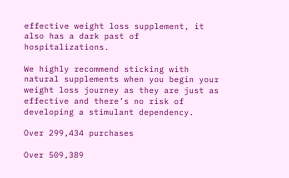effective weight loss supplement, it also has a dark past of hospitalizations.

We highly recommend sticking with natural supplements when you begin your weight loss journey as they are just as effective and there’s no risk of developing a stimulant dependency.

Over 299,434 purchases

Over 509,389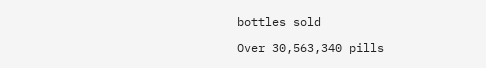bottles sold

Over 30,563,340 pills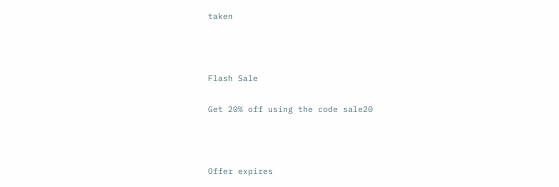taken



Flash Sale

Get 20% off using the code sale20



Offer expires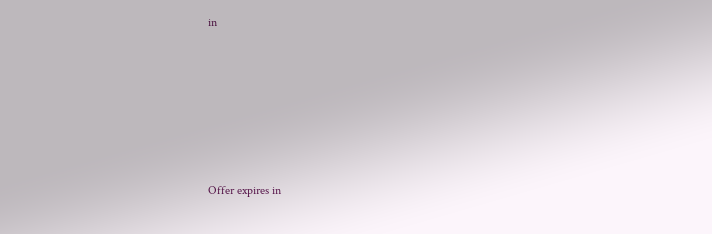in






Offer expires in